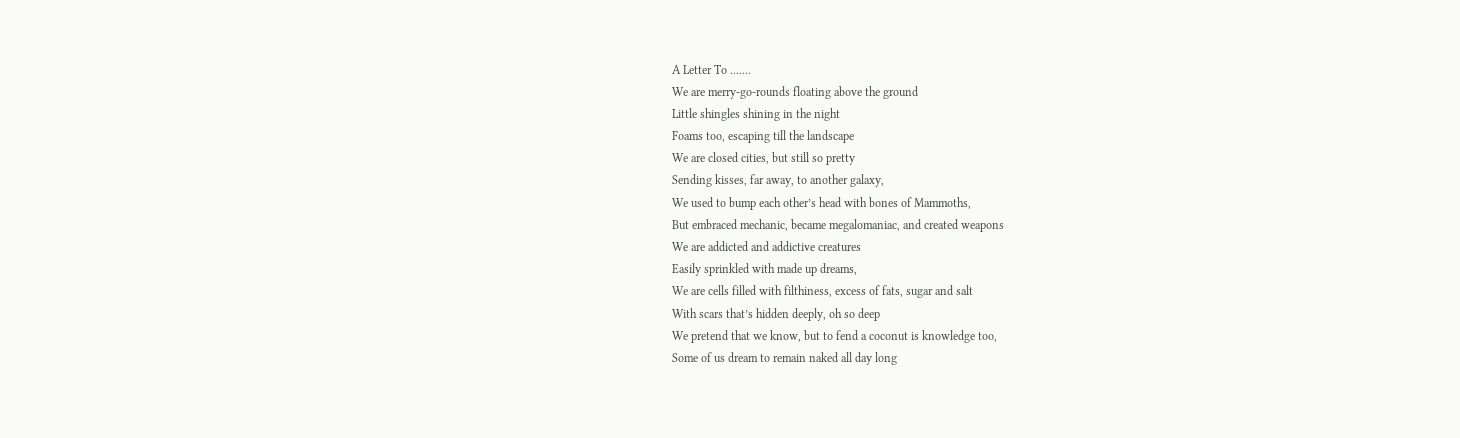A Letter To .......
We are merry-go-rounds floating above the ground
Little shingles shining in the night
Foams too, escaping till the landscape
We are closed cities, but still so pretty
Sending kisses, far away, to another galaxy,
We used to bump each other’s head with bones of Mammoths,
But embraced mechanic, became megalomaniac, and created weapons
We are addicted and addictive creatures
Easily sprinkled with made up dreams,
We are cells filled with filthiness, excess of fats, sugar and salt
With scars that’s hidden deeply, oh so deep
We pretend that we know, but to fend a coconut is knowledge too,
Some of us dream to remain naked all day long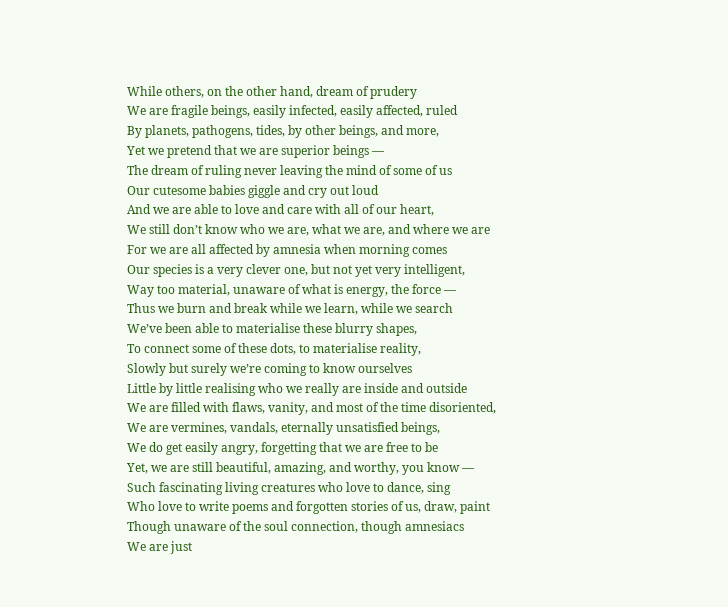While others, on the other hand, dream of prudery
We are fragile beings, easily infected, easily affected, ruled
By planets, pathogens, tides, by other beings, and more,
Yet we pretend that we are superior beings —
The dream of ruling never leaving the mind of some of us
Our cutesome babies giggle and cry out loud
And we are able to love and care with all of our heart,
We still don’t know who we are, what we are, and where we are
For we are all affected by amnesia when morning comes
Our species is a very clever one, but not yet very intelligent,
Way too material, unaware of what is energy, the force —
Thus we burn and break while we learn, while we search
We’ve been able to materialise these blurry shapes,
To connect some of these dots, to materialise reality,
Slowly but surely we’re coming to know ourselves
Little by little realising who we really are inside and outside
We are filled with flaws, vanity, and most of the time disoriented,
We are vermines, vandals, eternally unsatisfied beings,
We do get easily angry, forgetting that we are free to be
Yet, we are still beautiful, amazing, and worthy, you know —
Such fascinating living creatures who love to dance, sing
Who love to write poems and forgotten stories of us, draw, paint
Though unaware of the soul connection, though amnesiacs
We are just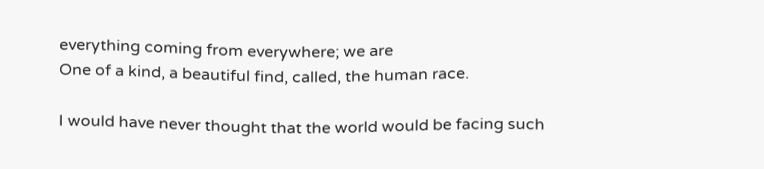everything coming from everywhere; we are
One of a kind, a beautiful find, called, the human race.

I would have never thought that the world would be facing such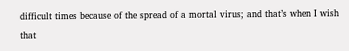difficult times because of the spread of a mortal virus; and that’s when I wish that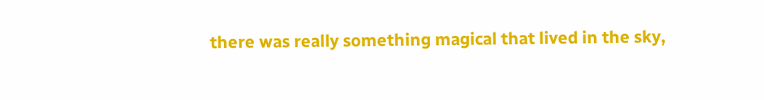there was really something magical that lived in the sky,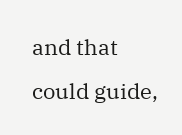and that could guide,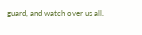guard, and watch over us all.